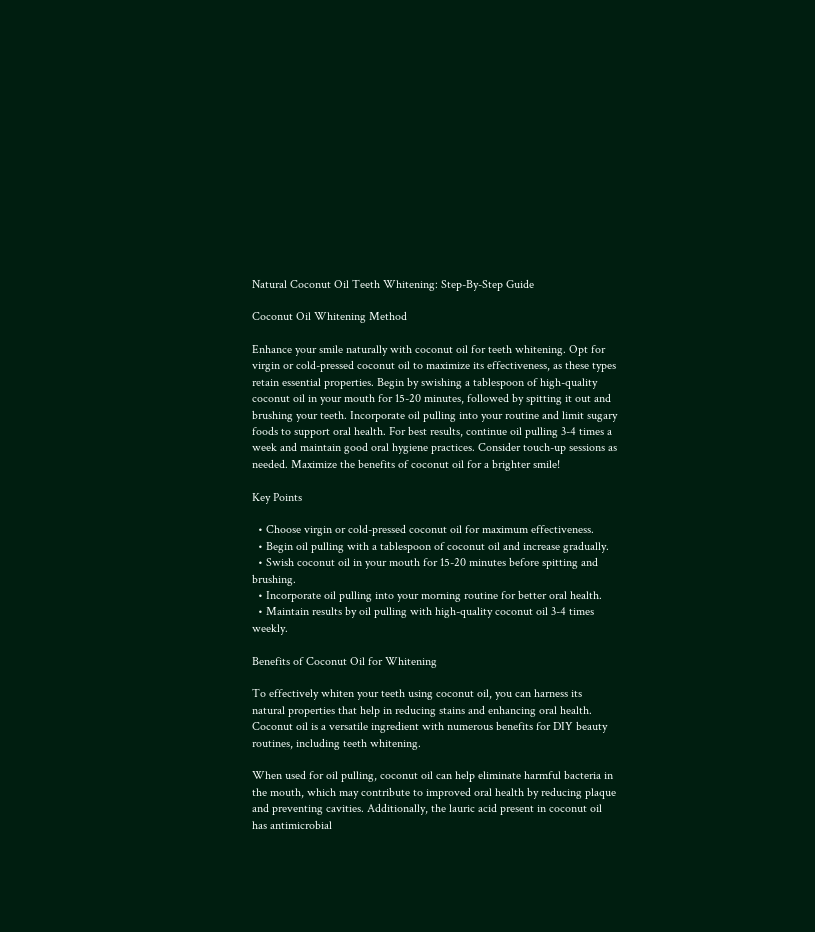Natural Coconut Oil Teeth Whitening: Step-By-Step Guide

Coconut Oil Whitening Method

Enhance your smile naturally with coconut oil for teeth whitening. Opt for virgin or cold-pressed coconut oil to maximize its effectiveness, as these types retain essential properties. Begin by swishing a tablespoon of high-quality coconut oil in your mouth for 15-20 minutes, followed by spitting it out and brushing your teeth. Incorporate oil pulling into your routine and limit sugary foods to support oral health. For best results, continue oil pulling 3-4 times a week and maintain good oral hygiene practices. Consider touch-up sessions as needed. Maximize the benefits of coconut oil for a brighter smile!

Key Points

  • Choose virgin or cold-pressed coconut oil for maximum effectiveness.
  • Begin oil pulling with a tablespoon of coconut oil and increase gradually.
  • Swish coconut oil in your mouth for 15-20 minutes before spitting and brushing.
  • Incorporate oil pulling into your morning routine for better oral health.
  • Maintain results by oil pulling with high-quality coconut oil 3-4 times weekly.

Benefits of Coconut Oil for Whitening

To effectively whiten your teeth using coconut oil, you can harness its natural properties that help in reducing stains and enhancing oral health. Coconut oil is a versatile ingredient with numerous benefits for DIY beauty routines, including teeth whitening.

When used for oil pulling, coconut oil can help eliminate harmful bacteria in the mouth, which may contribute to improved oral health by reducing plaque and preventing cavities. Additionally, the lauric acid present in coconut oil has antimicrobial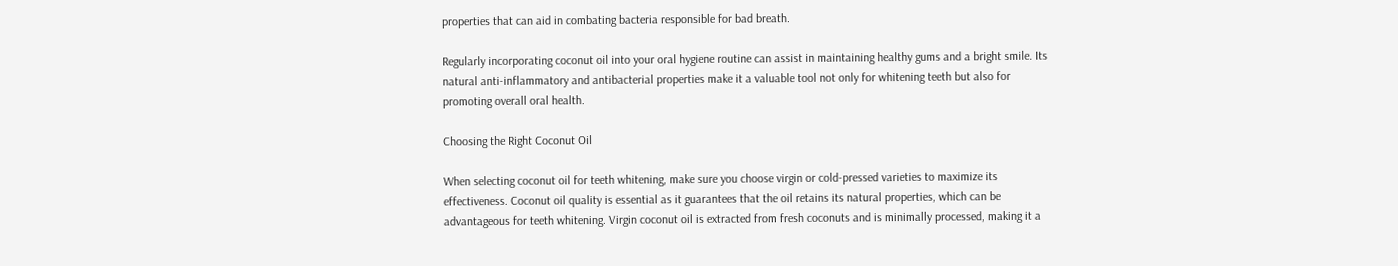properties that can aid in combating bacteria responsible for bad breath.

Regularly incorporating coconut oil into your oral hygiene routine can assist in maintaining healthy gums and a bright smile. Its natural anti-inflammatory and antibacterial properties make it a valuable tool not only for whitening teeth but also for promoting overall oral health.

Choosing the Right Coconut Oil

When selecting coconut oil for teeth whitening, make sure you choose virgin or cold-pressed varieties to maximize its effectiveness. Coconut oil quality is essential as it guarantees that the oil retains its natural properties, which can be advantageous for teeth whitening. Virgin coconut oil is extracted from fresh coconuts and is minimally processed, making it a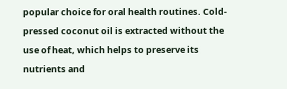popular choice for oral health routines. Cold-pressed coconut oil is extracted without the use of heat, which helps to preserve its nutrients and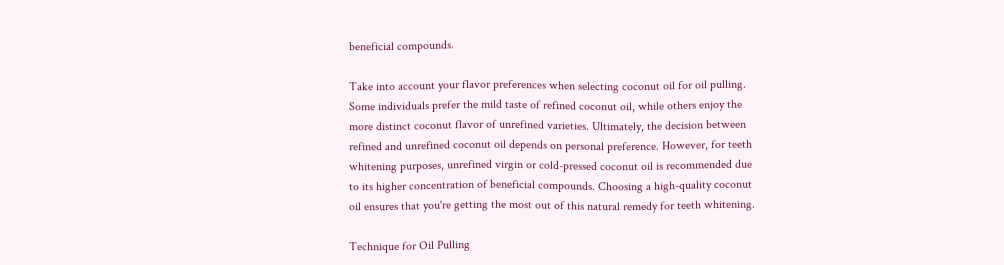beneficial compounds.

Take into account your flavor preferences when selecting coconut oil for oil pulling. Some individuals prefer the mild taste of refined coconut oil, while others enjoy the more distinct coconut flavor of unrefined varieties. Ultimately, the decision between refined and unrefined coconut oil depends on personal preference. However, for teeth whitening purposes, unrefined virgin or cold-pressed coconut oil is recommended due to its higher concentration of beneficial compounds. Choosing a high-quality coconut oil ensures that you're getting the most out of this natural remedy for teeth whitening.

Technique for Oil Pulling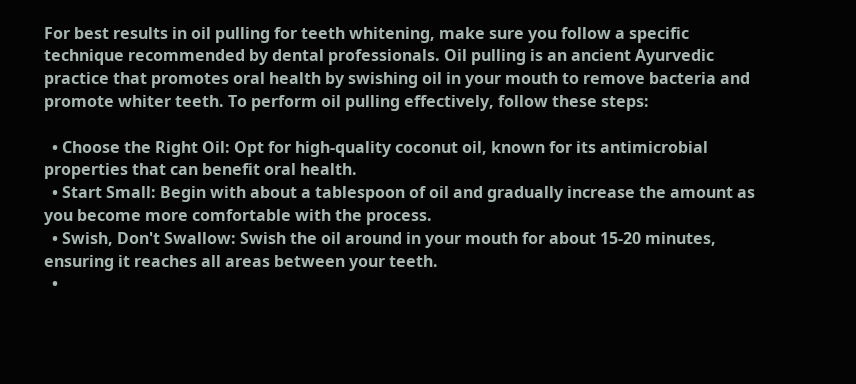For best results in oil pulling for teeth whitening, make sure you follow a specific technique recommended by dental professionals. Oil pulling is an ancient Ayurvedic practice that promotes oral health by swishing oil in your mouth to remove bacteria and promote whiter teeth. To perform oil pulling effectively, follow these steps:

  • Choose the Right Oil: Opt for high-quality coconut oil, known for its antimicrobial properties that can benefit oral health.
  • Start Small: Begin with about a tablespoon of oil and gradually increase the amount as you become more comfortable with the process.
  • Swish, Don't Swallow: Swish the oil around in your mouth for about 15-20 minutes, ensuring it reaches all areas between your teeth.
  •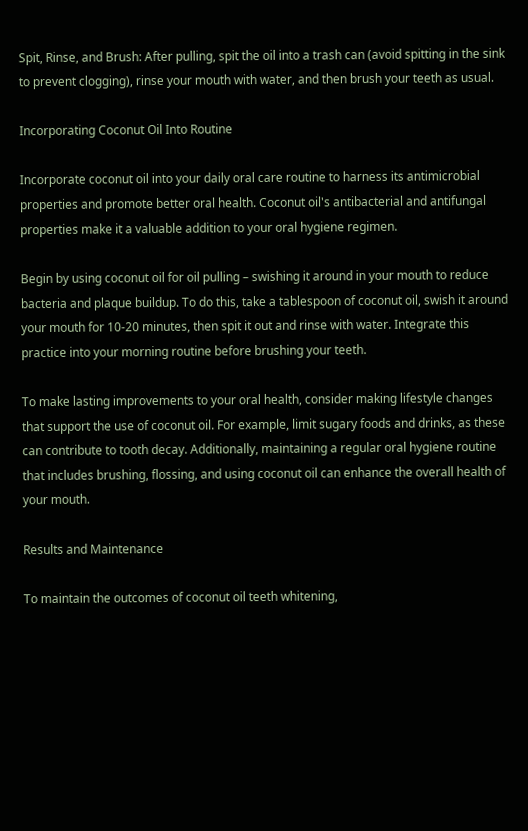Spit, Rinse, and Brush: After pulling, spit the oil into a trash can (avoid spitting in the sink to prevent clogging), rinse your mouth with water, and then brush your teeth as usual.

Incorporating Coconut Oil Into Routine

Incorporate coconut oil into your daily oral care routine to harness its antimicrobial properties and promote better oral health. Coconut oil's antibacterial and antifungal properties make it a valuable addition to your oral hygiene regimen.

Begin by using coconut oil for oil pulling – swishing it around in your mouth to reduce bacteria and plaque buildup. To do this, take a tablespoon of coconut oil, swish it around your mouth for 10-20 minutes, then spit it out and rinse with water. Integrate this practice into your morning routine before brushing your teeth.

To make lasting improvements to your oral health, consider making lifestyle changes that support the use of coconut oil. For example, limit sugary foods and drinks, as these can contribute to tooth decay. Additionally, maintaining a regular oral hygiene routine that includes brushing, flossing, and using coconut oil can enhance the overall health of your mouth.

Results and Maintenance

To maintain the outcomes of coconut oil teeth whitening,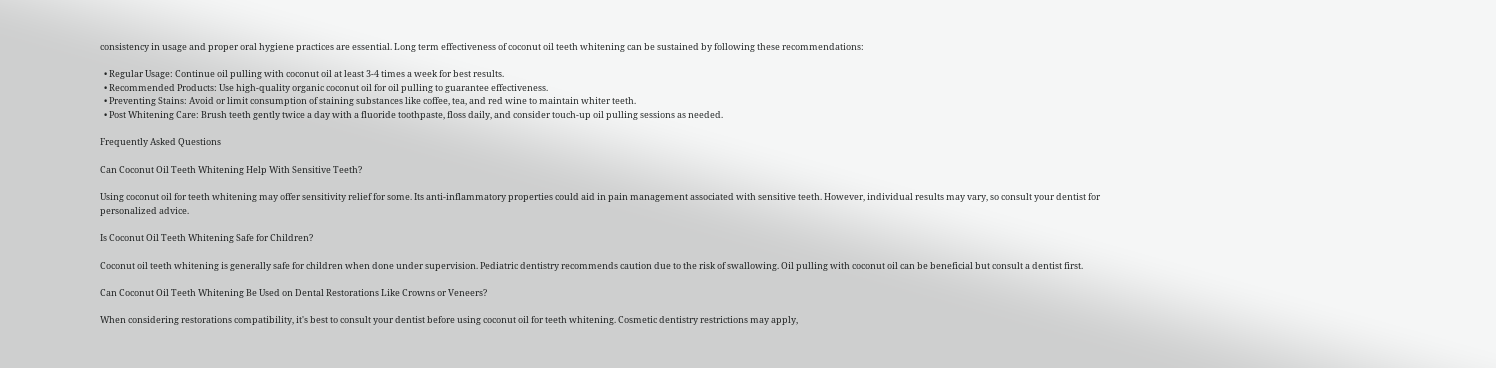consistency in usage and proper oral hygiene practices are essential. Long term effectiveness of coconut oil teeth whitening can be sustained by following these recommendations:

  • Regular Usage: Continue oil pulling with coconut oil at least 3-4 times a week for best results.
  • Recommended Products: Use high-quality organic coconut oil for oil pulling to guarantee effectiveness.
  • Preventing Stains: Avoid or limit consumption of staining substances like coffee, tea, and red wine to maintain whiter teeth.
  • Post Whitening Care: Brush teeth gently twice a day with a fluoride toothpaste, floss daily, and consider touch-up oil pulling sessions as needed.

Frequently Asked Questions

Can Coconut Oil Teeth Whitening Help With Sensitive Teeth?

Using coconut oil for teeth whitening may offer sensitivity relief for some. Its anti-inflammatory properties could aid in pain management associated with sensitive teeth. However, individual results may vary, so consult your dentist for personalized advice.

Is Coconut Oil Teeth Whitening Safe for Children?

Coconut oil teeth whitening is generally safe for children when done under supervision. Pediatric dentistry recommends caution due to the risk of swallowing. Oil pulling with coconut oil can be beneficial but consult a dentist first.

Can Coconut Oil Teeth Whitening Be Used on Dental Restorations Like Crowns or Veneers?

When considering restorations compatibility, it's best to consult your dentist before using coconut oil for teeth whitening. Cosmetic dentistry restrictions may apply,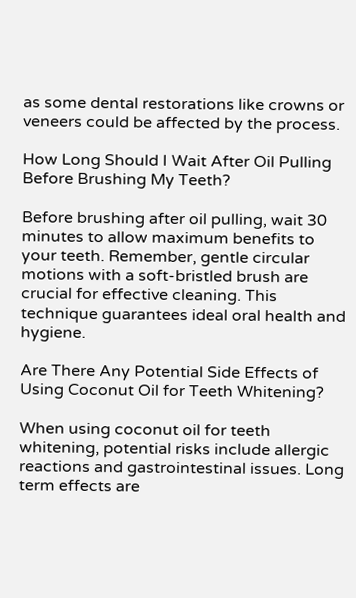as some dental restorations like crowns or veneers could be affected by the process.

How Long Should I Wait After Oil Pulling Before Brushing My Teeth?

Before brushing after oil pulling, wait 30 minutes to allow maximum benefits to your teeth. Remember, gentle circular motions with a soft-bristled brush are crucial for effective cleaning. This technique guarantees ideal oral health and hygiene.

Are There Any Potential Side Effects of Using Coconut Oil for Teeth Whitening?

When using coconut oil for teeth whitening, potential risks include allergic reactions and gastrointestinal issues. Long term effects are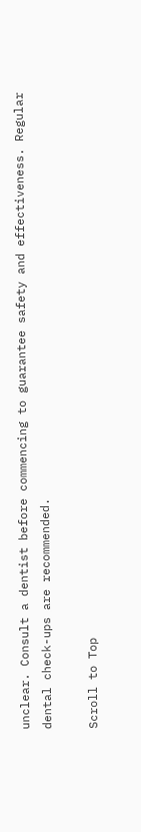unclear. Consult a dentist before commencing to guarantee safety and effectiveness. Regular dental check-ups are recommended.

Scroll to Top